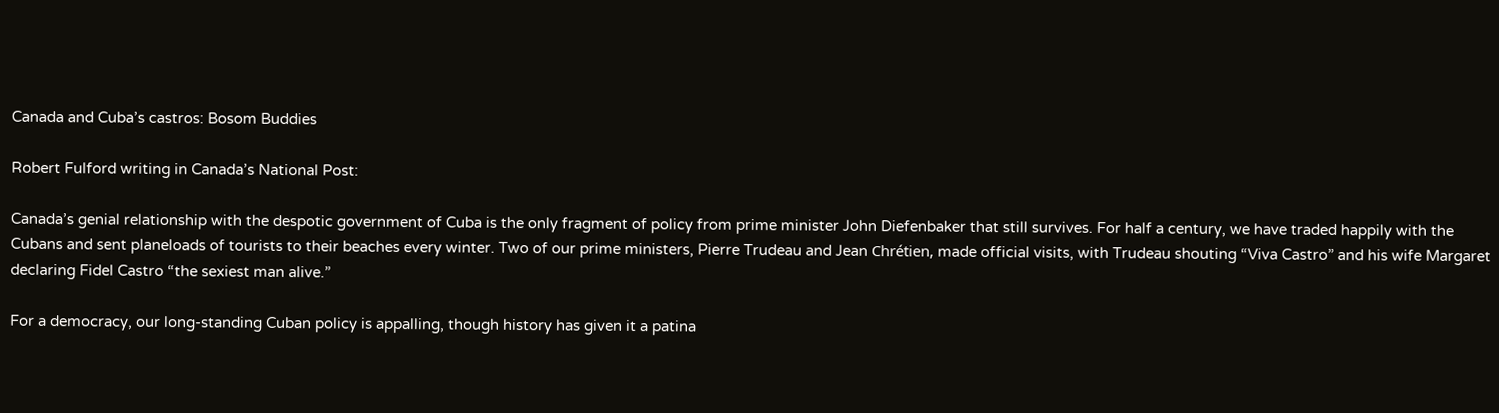Canada and Cuba’s castros: Bosom Buddies

Robert Fulford writing in Canada’s National Post:

Canada’s genial relationship with the despotic government of Cuba is the only fragment of policy from prime minister John Diefenbaker that still survives. For half a century, we have traded happily with the Cubans and sent planeloads of tourists to their beaches every winter. Two of our prime ministers, Pierre Trudeau and Jean Chrétien, made official visits, with Trudeau shouting “Viva Castro” and his wife Margaret declaring Fidel Castro “the sexiest man alive.”

For a democracy, our long-standing Cuban policy is appalling, though history has given it a patina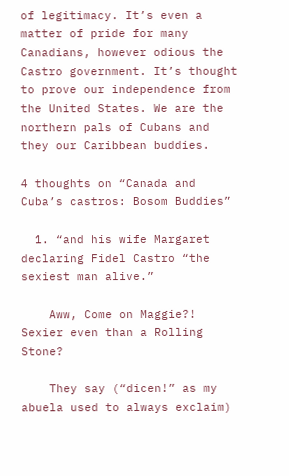of legitimacy. It’s even a matter of pride for many Canadians, however odious the Castro government. It’s thought to prove our independence from the United States. We are the northern pals of Cubans and they our Caribbean buddies.

4 thoughts on “Canada and Cuba’s castros: Bosom Buddies”

  1. “and his wife Margaret declaring Fidel Castro “the sexiest man alive.”

    Aww, Come on Maggie?! Sexier even than a Rolling Stone?

    They say (“dicen!” as my abuela used to always exclaim)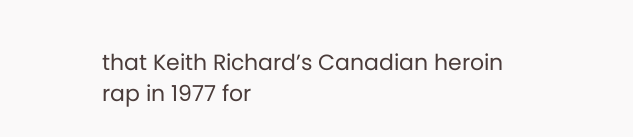that Keith Richard’s Canadian heroin rap in 1977 for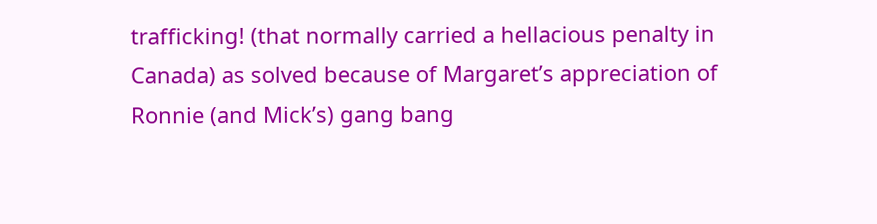trafficking! (that normally carried a hellacious penalty in Canada) as solved because of Margaret’s appreciation of Ronnie (and Mick’s) gang bang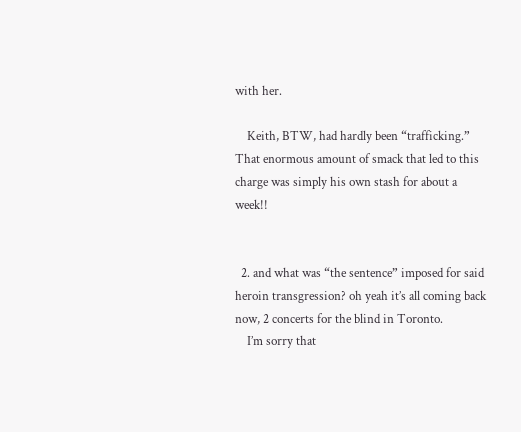with her.

    Keith, BTW, had hardly been “trafficking.” That enormous amount of smack that led to this charge was simply his own stash for about a week!!


  2. and what was “the sentence” imposed for said heroin transgression? oh yeah it’s all coming back now, 2 concerts for the blind in Toronto.
    I’m sorry that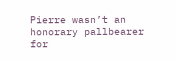Pierre wasn’t an honorary pallbearer for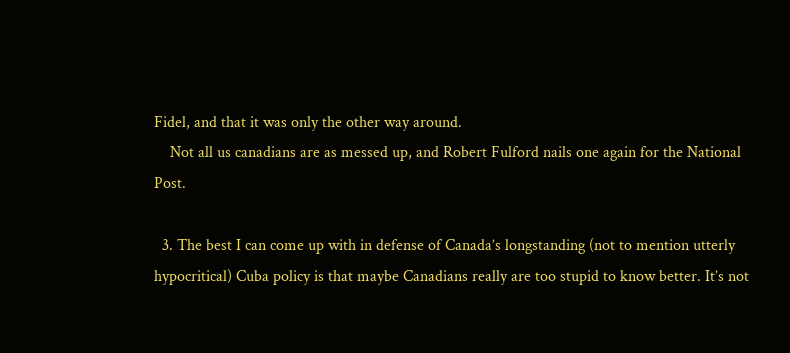Fidel, and that it was only the other way around.
    Not all us canadians are as messed up, and Robert Fulford nails one again for the National Post.

  3. The best I can come up with in defense of Canada’s longstanding (not to mention utterly hypocritical) Cuba policy is that maybe Canadians really are too stupid to know better. It’s not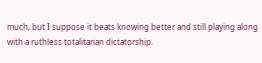much, but I suppose it beats knowing better and still playing along with a ruthless totalitarian dictatorship.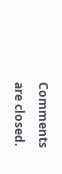Comments are closed.